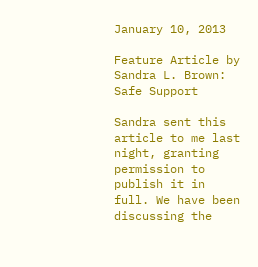January 10, 2013

Feature Article by Sandra L. Brown: Safe Support

Sandra sent this article to me last night, granting permission to publish it in full. We have been discussing the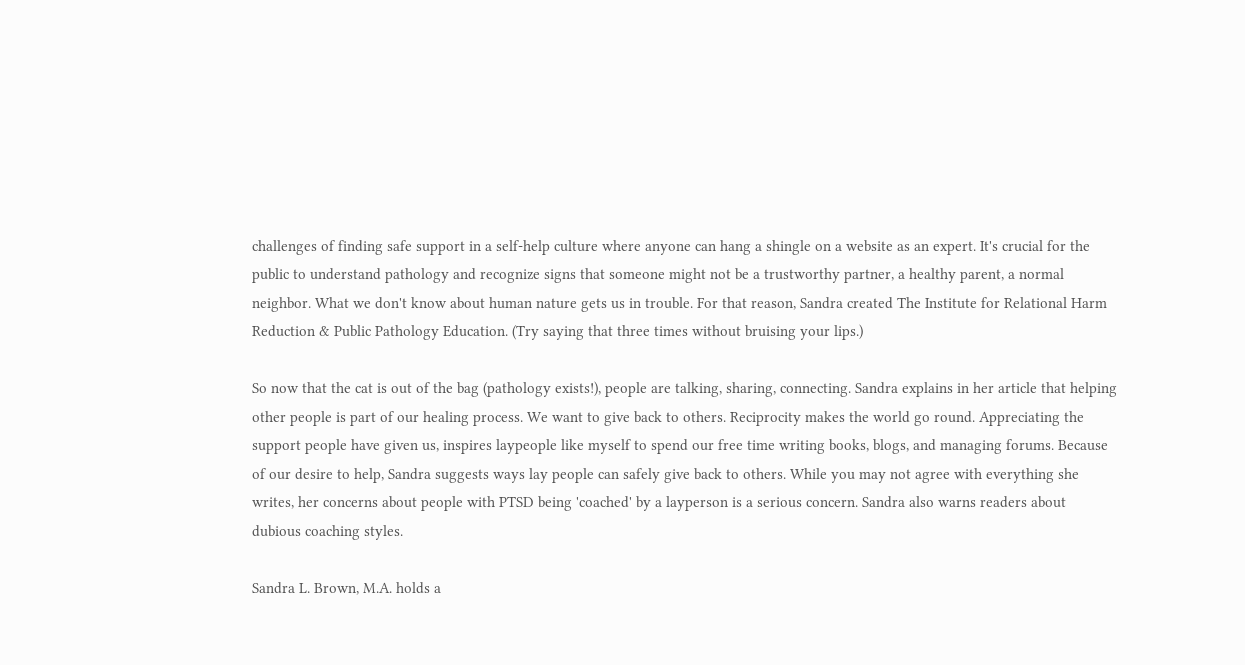challenges of finding safe support in a self-help culture where anyone can hang a shingle on a website as an expert. It's crucial for the public to understand pathology and recognize signs that someone might not be a trustworthy partner, a healthy parent, a normal neighbor. What we don't know about human nature gets us in trouble. For that reason, Sandra created The Institute for Relational Harm Reduction & Public Pathology Education. (Try saying that three times without bruising your lips.)

So now that the cat is out of the bag (pathology exists!), people are talking, sharing, connecting. Sandra explains in her article that helping other people is part of our healing process. We want to give back to others. Reciprocity makes the world go round. Appreciating the support people have given us, inspires laypeople like myself to spend our free time writing books, blogs, and managing forums. Because of our desire to help, Sandra suggests ways lay people can safely give back to others. While you may not agree with everything she writes, her concerns about people with PTSD being 'coached' by a layperson is a serious concern. Sandra also warns readers about dubious coaching styles.

Sandra L. Brown, M.A. holds a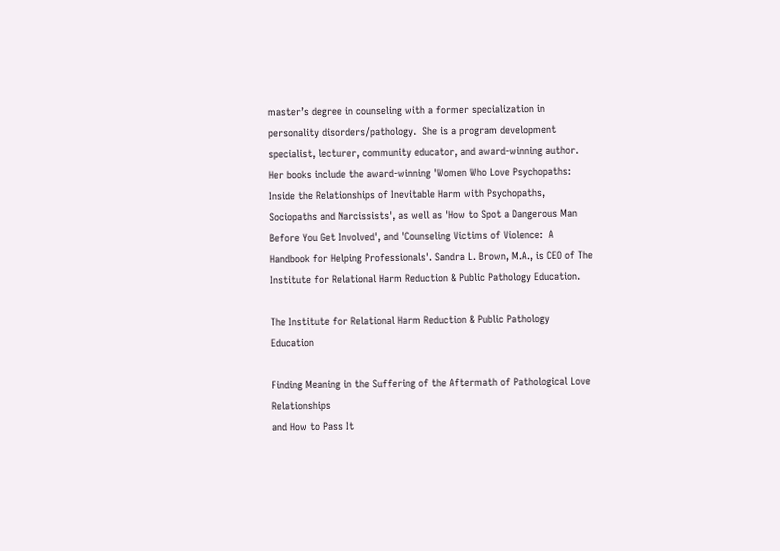master’s degree in counseling with a former specialization in personality disorders/pathology.  She is a program development specialist, lecturer, community educator, and award-winning author.  Her books include the award-winning 'Women Who Love Psychopaths:  Inside the Relationships of Inevitable Harm with Psychopaths, Sociopaths and Narcissists', as well as 'How to Spot a Dangerous Man Before You Get Involved', and 'Counseling Victims of Violence:  A Handbook for Helping Professionals'. Sandra L. Brown, M.A., is CEO of The Institute for Relational Harm Reduction & Public Pathology Education.

The Institute for Relational Harm Reduction & Public Pathology Education

Finding Meaning in the Suffering of the Aftermath of Pathological Love Relationships
and How to Pass It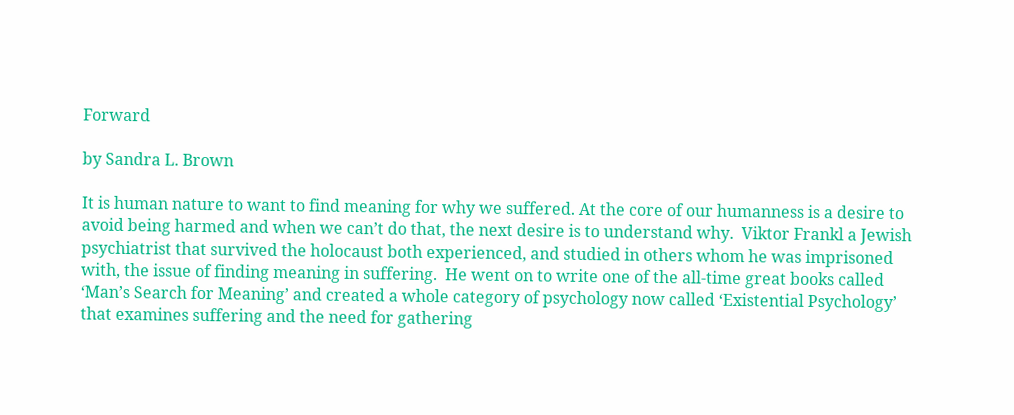Forward

by Sandra L. Brown

It is human nature to want to find meaning for why we suffered. At the core of our humanness is a desire to avoid being harmed and when we can’t do that, the next desire is to understand why.  Viktor Frankl a Jewish psychiatrist that survived the holocaust both experienced, and studied in others whom he was imprisoned with, the issue of finding meaning in suffering.  He went on to write one of the all-time great books called ‘Man’s Search for Meaning’ and created a whole category of psychology now called ‘Existential Psychology’ that examines suffering and the need for gathering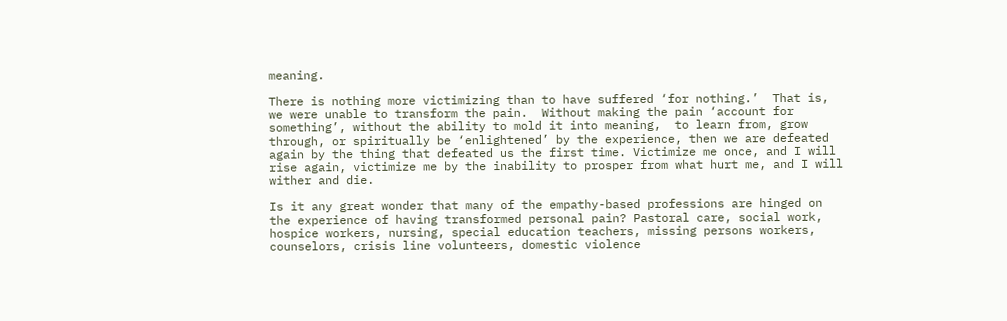meaning.

There is nothing more victimizing than to have suffered ‘for nothing.’  That is, we were unable to transform the pain.  Without making the pain ‘account for something’, without the ability to mold it into meaning,  to learn from, grow through, or spiritually be ‘enlightened’ by the experience, then we are defeated again by the thing that defeated us the first time. Victimize me once, and I will rise again, victimize me by the inability to prosper from what hurt me, and I will wither and die.

Is it any great wonder that many of the empathy-based professions are hinged on the experience of having transformed personal pain? Pastoral care, social work, hospice workers, nursing, special education teachers, missing persons workers, counselors, crisis line volunteers, domestic violence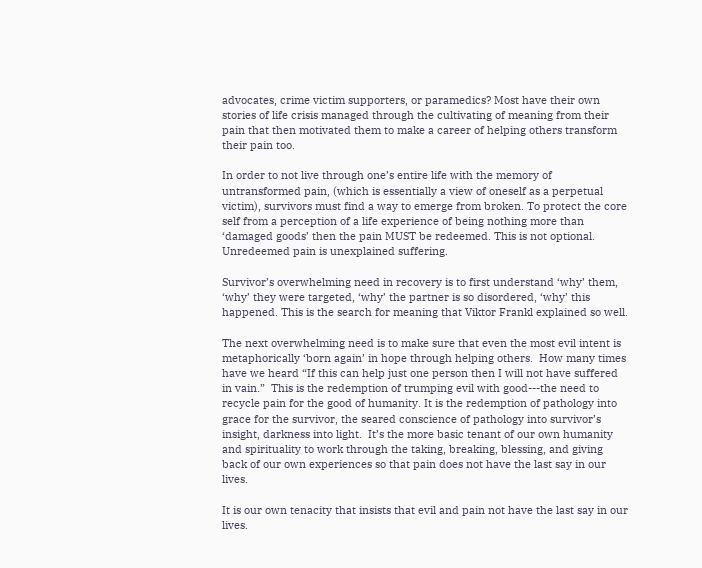advocates, crime victim supporters, or paramedics? Most have their own stories of life crisis managed through the cultivating of meaning from their pain that then motivated them to make a career of helping others transform their pain too.

In order to not live through one’s entire life with the memory of untransformed pain, (which is essentially a view of oneself as a perpetual victim), survivors must find a way to emerge from broken. To protect the core self from a perception of a life experience of being nothing more than ‘damaged goods’ then the pain MUST be redeemed. This is not optional.  Unredeemed pain is unexplained suffering.

Survivor’s overwhelming need in recovery is to first understand ‘why’ them, ‘why’ they were targeted, ‘why’ the partner is so disordered, ‘why’ this happened. This is the search for meaning that Viktor Frankl explained so well.

The next overwhelming need is to make sure that even the most evil intent is metaphorically ‘born again’ in hope through helping others.  How many times have we heard “If this can help just one person then I will not have suffered in vain.”  This is the redemption of trumping evil with good---the need to recycle pain for the good of humanity. It is the redemption of pathology into grace for the survivor, the seared conscience of pathology into survivor’s insight, darkness into light.  It’s the more basic tenant of our own humanity and spirituality to work through the taking, breaking, blessing, and giving back of our own experiences so that pain does not have the last say in our lives.

It is our own tenacity that insists that evil and pain not have the last say in our lives.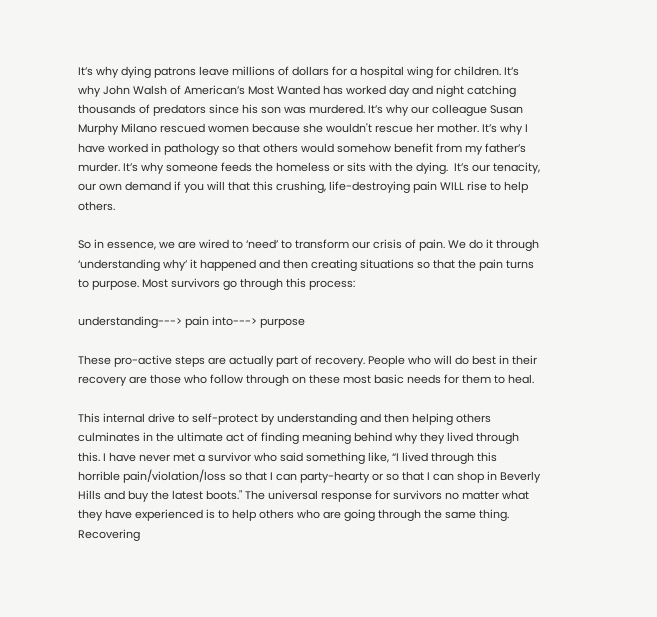It’s why dying patrons leave millions of dollars for a hospital wing for children. It’s why John Walsh of American’s Most Wanted has worked day and night catching thousands of predators since his son was murdered. It’s why our colleague Susan Murphy Milano rescued women because she wouldn't rescue her mother. It’s why I have worked in pathology so that others would somehow benefit from my father’s murder. It’s why someone feeds the homeless or sits with the dying.  It’s our tenacity, our own demand if you will that this crushing, life-destroying pain WILL rise to help others.

So in essence, we are wired to ‘need’ to transform our crisis of pain. We do it through ‘understanding why’ it happened and then creating situations so that the pain turns to purpose. Most survivors go through this process:

understanding---> pain into---> purpose

These pro-active steps are actually part of recovery. People who will do best in their recovery are those who follow through on these most basic needs for them to heal.

This internal drive to self-protect by understanding and then helping others culminates in the ultimate act of finding meaning behind why they lived through this. I have never met a survivor who said something like, “I lived through this horrible pain/violation/loss so that I can party-hearty or so that I can shop in Beverly Hills and buy the latest boots." The universal response for survivors no matter what they have experienced is to help others who are going through the same thing. Recovering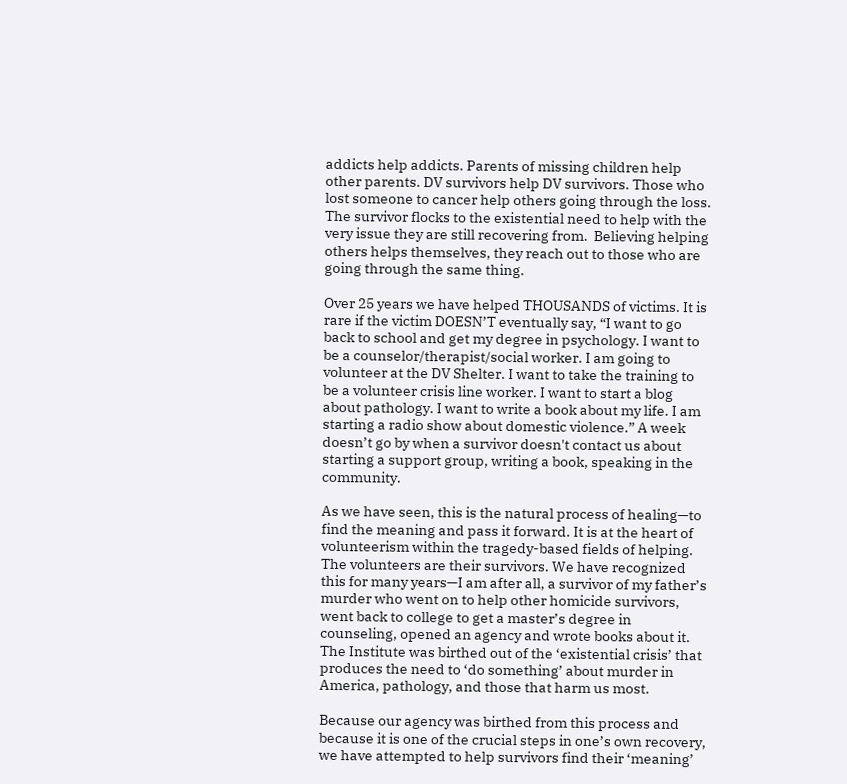addicts help addicts. Parents of missing children help other parents. DV survivors help DV survivors. Those who lost someone to cancer help others going through the loss.  The survivor flocks to the existential need to help with the very issue they are still recovering from.  Believing helping others helps themselves, they reach out to those who are going through the same thing.

Over 25 years we have helped THOUSANDS of victims. It is rare if the victim DOESN’T eventually say, “I want to go back to school and get my degree in psychology. I want to be a counselor/therapist/social worker. I am going to volunteer at the DV Shelter. I want to take the training to be a volunteer crisis line worker. I want to start a blog about pathology. I want to write a book about my life. I am starting a radio show about domestic violence.” A week doesn’t go by when a survivor doesn't contact us about starting a support group, writing a book, speaking in the community.

As we have seen, this is the natural process of healing—to find the meaning and pass it forward. It is at the heart of volunteerism within the tragedy-based fields of helping. The volunteers are their survivors. We have recognized this for many years—I am after all, a survivor of my father’s murder who went on to help other homicide survivors, went back to college to get a master’s degree in counseling, opened an agency and wrote books about it. The Institute was birthed out of the ‘existential crisis’ that produces the need to ‘do something’ about murder in America, pathology, and those that harm us most.

Because our agency was birthed from this process and because it is one of the crucial steps in one’s own recovery, we have attempted to help survivors find their ‘meaning’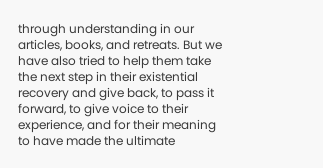through understanding in our articles, books, and retreats. But we have also tried to help them take the next step in their existential recovery and give back, to pass it forward, to give voice to their experience, and for their meaning to have made the ultimate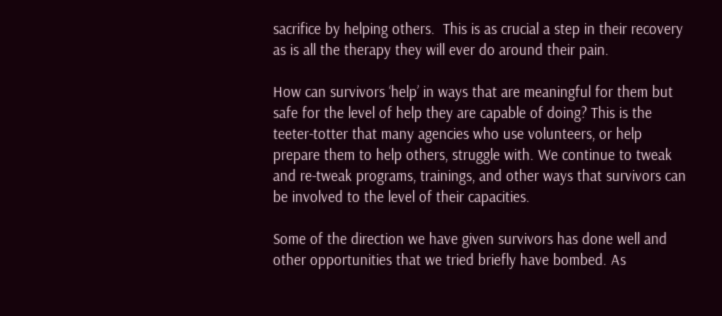sacrifice by helping others.  This is as crucial a step in their recovery as is all the therapy they will ever do around their pain.

How can survivors ‘help’ in ways that are meaningful for them but safe for the level of help they are capable of doing? This is the teeter-totter that many agencies who use volunteers, or help prepare them to help others, struggle with. We continue to tweak and re-tweak programs, trainings, and other ways that survivors can be involved to the level of their capacities.

Some of the direction we have given survivors has done well and other opportunities that we tried briefly have bombed. As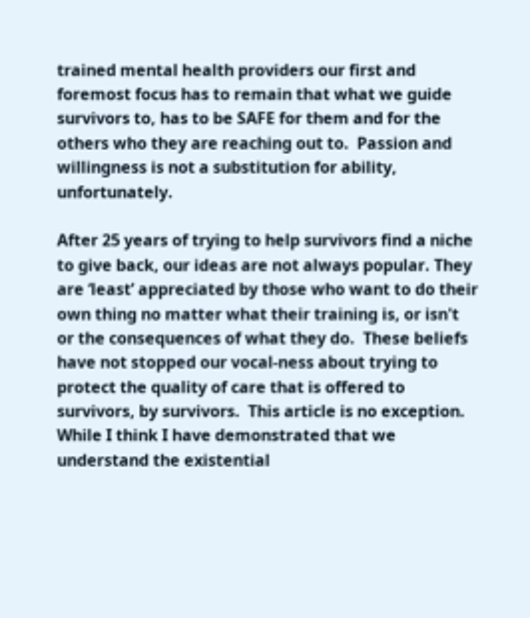trained mental health providers our first and foremost focus has to remain that what we guide survivors to, has to be SAFE for them and for the others who they are reaching out to.  Passion and willingness is not a substitution for ability, unfortunately.

After 25 years of trying to help survivors find a niche to give back, our ideas are not always popular. They are ‘least’ appreciated by those who want to do their own thing no matter what their training is, or isn't  or the consequences of what they do.  These beliefs have not stopped our vocal-ness about trying to protect the quality of care that is offered to survivors, by survivors.  This article is no exception. While I think I have demonstrated that we understand the existential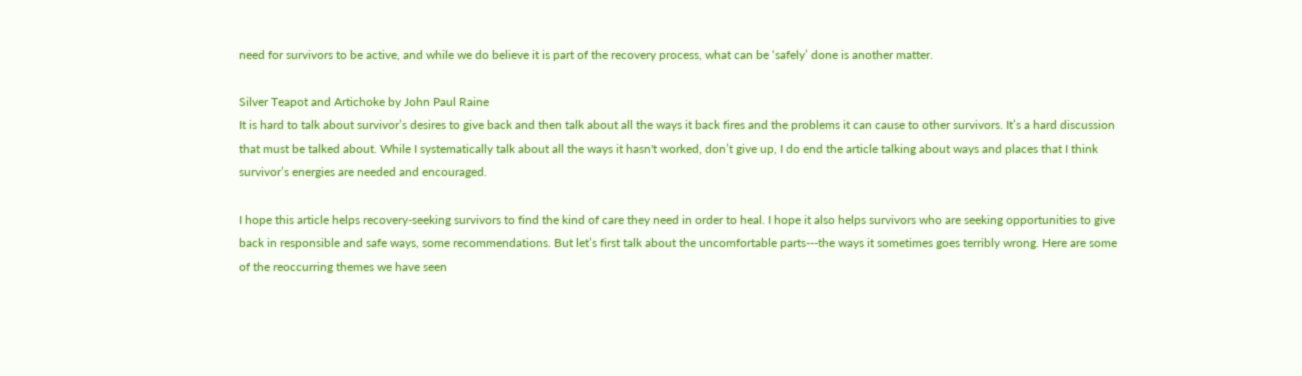need for survivors to be active, and while we do believe it is part of the recovery process, what can be ‘safely’ done is another matter.

Silver Teapot and Artichoke by John Paul Raine
It is hard to talk about survivor’s desires to give back and then talk about all the ways it back fires and the problems it can cause to other survivors. It’s a hard discussion that must be talked about. While I systematically talk about all the ways it hasn't worked, don’t give up, I do end the article talking about ways and places that I think survivor’s energies are needed and encouraged.

I hope this article helps recovery-seeking survivors to find the kind of care they need in order to heal. I hope it also helps survivors who are seeking opportunities to give back in responsible and safe ways, some recommendations. But let’s first talk about the uncomfortable parts---the ways it sometimes goes terribly wrong. Here are some of the reoccurring themes we have seen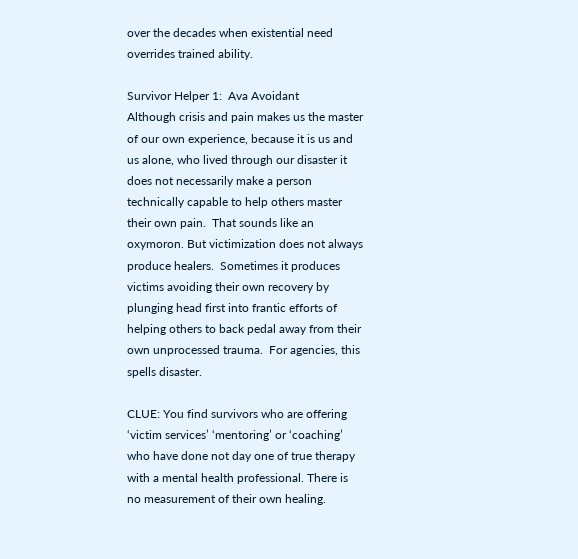over the decades when existential need overrides trained ability.

Survivor Helper 1:  Ava Avoidant
Although crisis and pain makes us the master of our own experience, because it is us and us alone, who lived through our disaster it does not necessarily make a person technically capable to help others master their own pain.  That sounds like an oxymoron. But victimization does not always produce healers.  Sometimes it produces victims avoiding their own recovery by plunging head first into frantic efforts of helping others to back pedal away from their own unprocessed trauma.  For agencies, this spells disaster.

CLUE: You find survivors who are offering ‘victim services’ ‘mentoring’ or ‘coaching’ who have done not day one of true therapy with a mental health professional. There is no measurement of their own healing.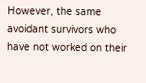However, the same avoidant survivors who have not worked on their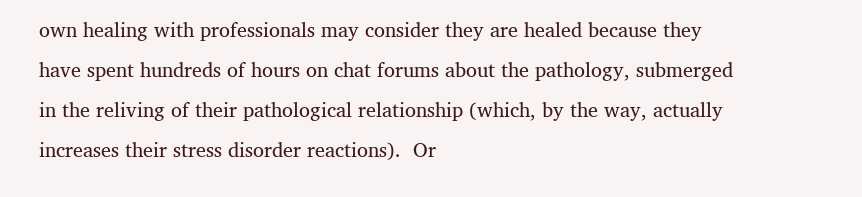own healing with professionals may consider they are healed because they have spent hundreds of hours on chat forums about the pathology, submerged in the reliving of their pathological relationship (which, by the way, actually increases their stress disorder reactions).  Or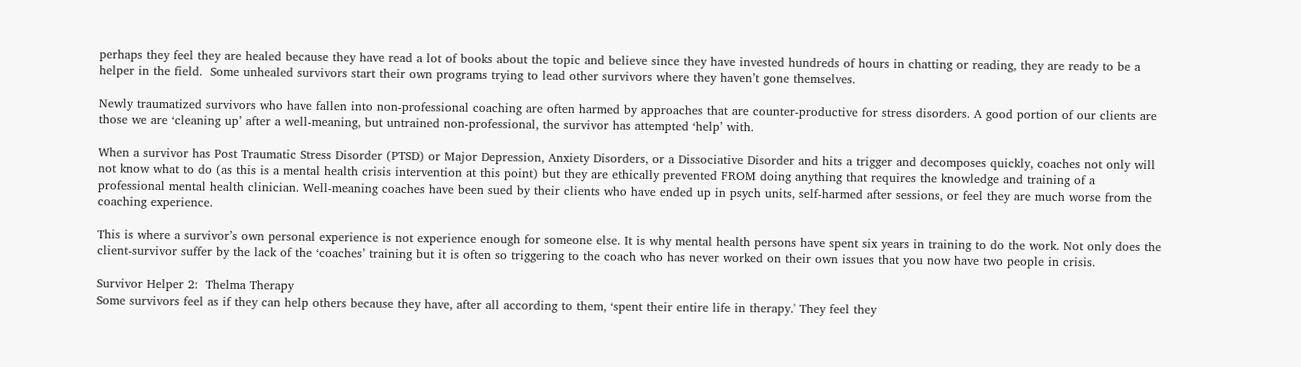perhaps they feel they are healed because they have read a lot of books about the topic and believe since they have invested hundreds of hours in chatting or reading, they are ready to be a helper in the field.  Some unhealed survivors start their own programs trying to lead other survivors where they haven’t gone themselves.

Newly traumatized survivors who have fallen into non-professional coaching are often harmed by approaches that are counter-productive for stress disorders. A good portion of our clients are those we are ‘cleaning up’ after a well-meaning, but untrained non-professional, the survivor has attempted ‘help’ with.

When a survivor has Post Traumatic Stress Disorder (PTSD) or Major Depression, Anxiety Disorders, or a Dissociative Disorder and hits a trigger and decomposes quickly, coaches not only will not know what to do (as this is a mental health crisis intervention at this point) but they are ethically prevented FROM doing anything that requires the knowledge and training of a professional mental health clinician. Well-meaning coaches have been sued by their clients who have ended up in psych units, self-harmed after sessions, or feel they are much worse from the coaching experience.

This is where a survivor’s own personal experience is not experience enough for someone else. It is why mental health persons have spent six years in training to do the work. Not only does the client-survivor suffer by the lack of the ‘coaches’ training but it is often so triggering to the coach who has never worked on their own issues that you now have two people in crisis.

Survivor Helper 2:  Thelma Therapy
Some survivors feel as if they can help others because they have, after all according to them, ‘spent their entire life in therapy.' They feel they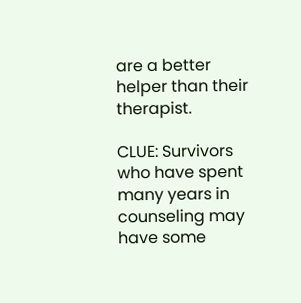are a better helper than their therapist.

CLUE: Survivors who have spent many years in counseling may have some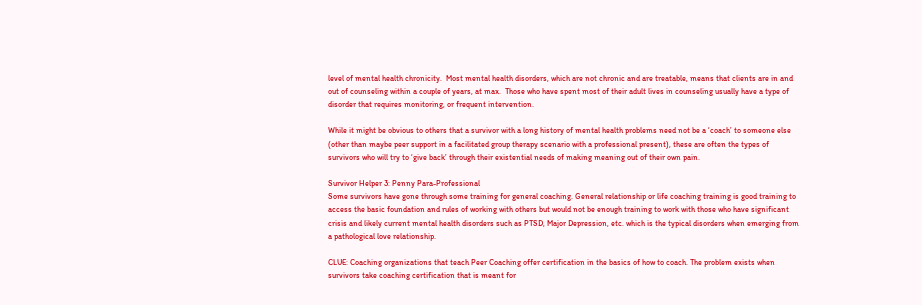level of mental health chronicity.  Most mental health disorders, which are not chronic and are treatable, means that clients are in and out of counseling within a couple of years, at max.  Those who have spent most of their adult lives in counseling usually have a type of disorder that requires monitoring, or frequent intervention.

While it might be obvious to others that a survivor with a long history of mental health problems need not be a ‘coach’ to someone else (other than maybe peer support in a facilitated group therapy scenario with a professional present), these are often the types of survivors who will try to ‘give back’ through their existential needs of making meaning out of their own pain.

Survivor Helper 3: Penny Para-Professional
Some survivors have gone through some training for general coaching. General relationship or life coaching training is good training to access the basic foundation and rules of working with others but would not be enough training to work with those who have significant crisis and likely current mental health disorders such as PTSD, Major Depression, etc. which is the typical disorders when emerging from a pathological love relationship.

CLUE: Coaching organizations that teach Peer Coaching offer certification in the basics of how to coach. The problem exists when survivors take coaching certification that is meant for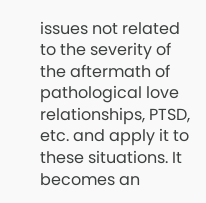issues not related to the severity of the aftermath of pathological love relationships, PTSD, etc. and apply it to these situations. It becomes an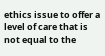ethics issue to offer a level of care that is not equal to the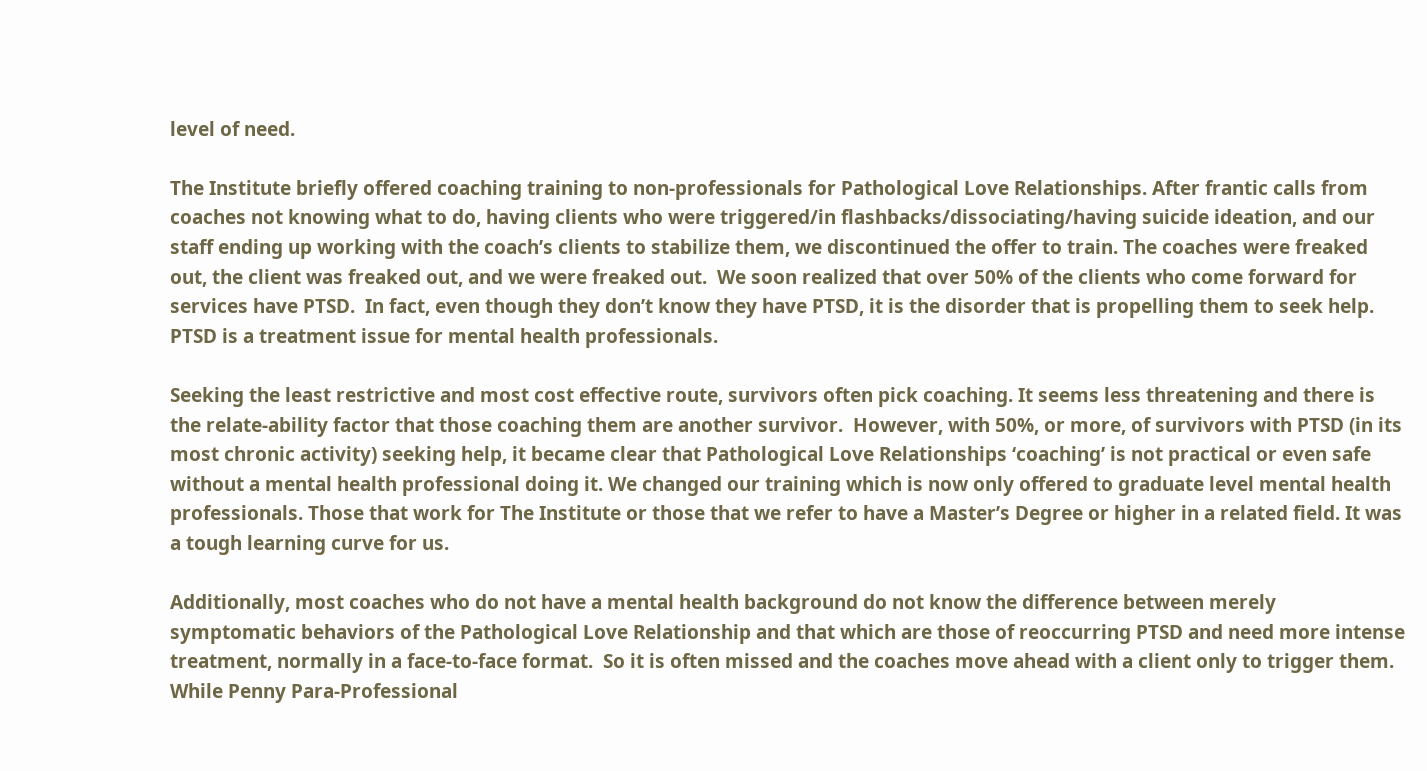level of need.

The Institute briefly offered coaching training to non-professionals for Pathological Love Relationships. After frantic calls from coaches not knowing what to do, having clients who were triggered/in flashbacks/dissociating/having suicide ideation, and our staff ending up working with the coach’s clients to stabilize them, we discontinued the offer to train. The coaches were freaked out, the client was freaked out, and we were freaked out.  We soon realized that over 50% of the clients who come forward for services have PTSD.  In fact, even though they don’t know they have PTSD, it is the disorder that is propelling them to seek help. PTSD is a treatment issue for mental health professionals.

Seeking the least restrictive and most cost effective route, survivors often pick coaching. It seems less threatening and there is the relate-ability factor that those coaching them are another survivor.  However, with 50%, or more, of survivors with PTSD (in its most chronic activity) seeking help, it became clear that Pathological Love Relationships ‘coaching’ is not practical or even safe without a mental health professional doing it. We changed our training which is now only offered to graduate level mental health professionals. Those that work for The Institute or those that we refer to have a Master’s Degree or higher in a related field. It was a tough learning curve for us.

Additionally, most coaches who do not have a mental health background do not know the difference between merely symptomatic behaviors of the Pathological Love Relationship and that which are those of reoccurring PTSD and need more intense treatment, normally in a face-to-face format.  So it is often missed and the coaches move ahead with a client only to trigger them. While Penny Para-Professional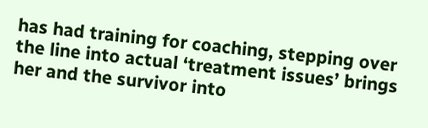has had training for coaching, stepping over the line into actual ‘treatment issues’ brings her and the survivor into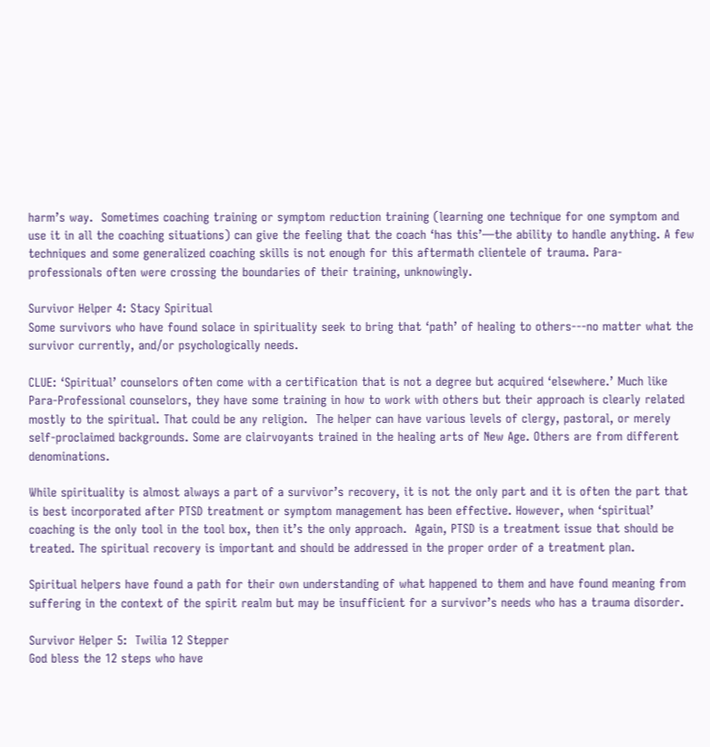harm’s way.  Sometimes coaching training or symptom reduction training (learning one technique for one symptom and use it in all the coaching situations) can give the feeling that the coach ‘has this’—the ability to handle anything. A few techniques and some generalized coaching skills is not enough for this aftermath clientele of trauma. Para-professionals often were crossing the boundaries of their training, unknowingly.

Survivor Helper 4: Stacy Spiritual
Some survivors who have found solace in spirituality seek to bring that ‘path’ of healing to others---no matter what the survivor currently, and/or psychologically needs.

CLUE: ‘Spiritual’ counselors often come with a certification that is not a degree but acquired ‘elsewhere.’ Much like Para-Professional counselors, they have some training in how to work with others but their approach is clearly related mostly to the spiritual. That could be any religion.  The helper can have various levels of clergy, pastoral, or merely self-proclaimed backgrounds. Some are clairvoyants trained in the healing arts of New Age. Others are from different denominations.

While spirituality is almost always a part of a survivor’s recovery, it is not the only part and it is often the part that is best incorporated after PTSD treatment or symptom management has been effective. However, when ‘spiritual’ coaching is the only tool in the tool box, then it’s the only approach.  Again, PTSD is a treatment issue that should be treated. The spiritual recovery is important and should be addressed in the proper order of a treatment plan.

Spiritual helpers have found a path for their own understanding of what happened to them and have found meaning from suffering in the context of the spirit realm but may be insufficient for a survivor’s needs who has a trauma disorder.

Survivor Helper 5:  Twilia 12 Stepper
God bless the 12 steps who have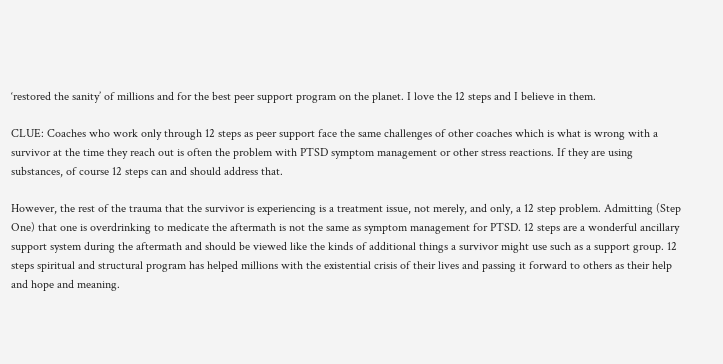‘restored the sanity’ of millions and for the best peer support program on the planet. I love the 12 steps and I believe in them.

CLUE: Coaches who work only through 12 steps as peer support face the same challenges of other coaches which is what is wrong with a survivor at the time they reach out is often the problem with PTSD symptom management or other stress reactions. If they are using substances, of course 12 steps can and should address that.

However, the rest of the trauma that the survivor is experiencing is a treatment issue, not merely, and only, a 12 step problem. Admitting (Step One) that one is overdrinking to medicate the aftermath is not the same as symptom management for PTSD. 12 steps are a wonderful ancillary support system during the aftermath and should be viewed like the kinds of additional things a survivor might use such as a support group. 12 steps spiritual and structural program has helped millions with the existential crisis of their lives and passing it forward to others as their help and hope and meaning.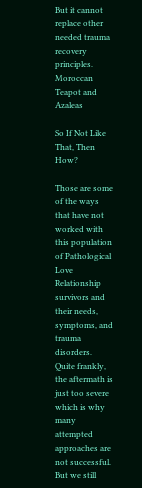But it cannot replace other needed trauma recovery principles.
Moroccan Teapot and Azaleas

So If Not Like That, Then How?

Those are some of the ways that have not worked with this population of Pathological Love Relationship survivors and their needs, symptoms, and trauma disorders.  Quite frankly, the aftermath is just too severe which is why many attempted approaches are not successful. But we still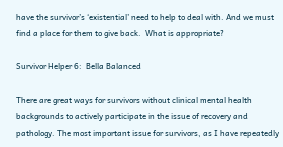have the survivor’s ‘existential’ need to help to deal with. And we must find a place for them to give back.  What is appropriate?

Survivor Helper 6:  Bella Balanced

There are great ways for survivors without clinical mental health backgrounds to actively participate in the issue of recovery and pathology. The most important issue for survivors, as I have repeatedly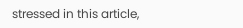stressed in this article,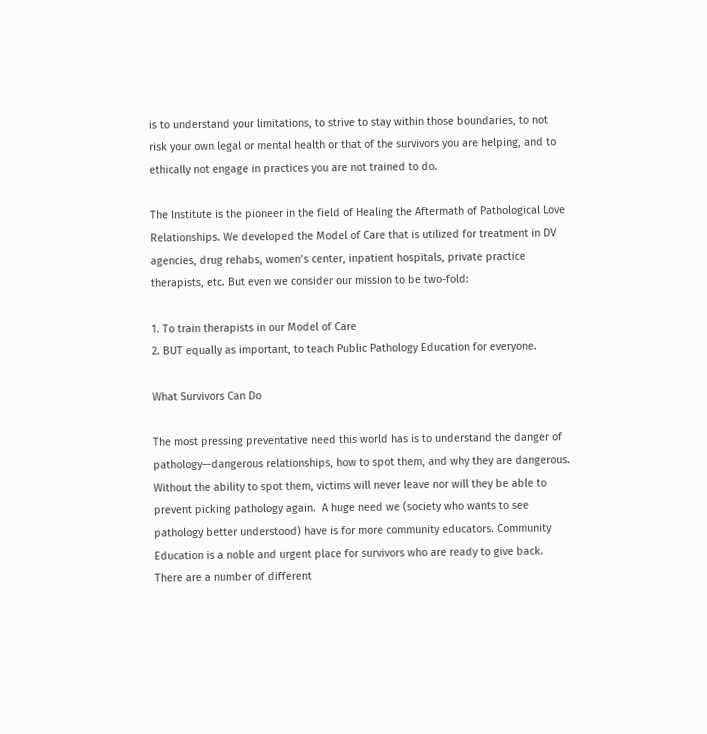is to understand your limitations, to strive to stay within those boundaries, to not risk your own legal or mental health or that of the survivors you are helping, and to ethically not engage in practices you are not trained to do.

The Institute is the pioneer in the field of Healing the Aftermath of Pathological Love Relationships. We developed the Model of Care that is utilized for treatment in DV agencies, drug rehabs, women’s center, inpatient hospitals, private practice therapists, etc. But even we consider our mission to be two-fold:

1. To train therapists in our Model of Care
2. BUT equally as important, to teach Public Pathology Education for everyone.

What Survivors Can Do

The most pressing preventative need this world has is to understand the danger of pathology—dangerous relationships, how to spot them, and why they are dangerous. Without the ability to spot them, victims will never leave nor will they be able to prevent picking pathology again.  A huge need we (society who wants to see pathology better understood) have is for more community educators. Community Education is a noble and urgent place for survivors who are ready to give back.  There are a number of different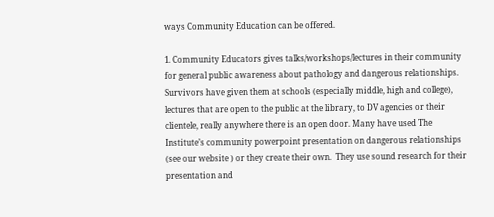ways Community Education can be offered.

1. Community Educators gives talks/workshops/lectures in their community for general public awareness about pathology and dangerous relationships. Survivors have given them at schools (especially middle, high and college), lectures that are open to the public at the library, to DV agencies or their clientele, really anywhere there is an open door. Many have used The Institute’s community powerpoint presentation on dangerous relationships (see our website ) or they create their own.  They use sound research for their presentation and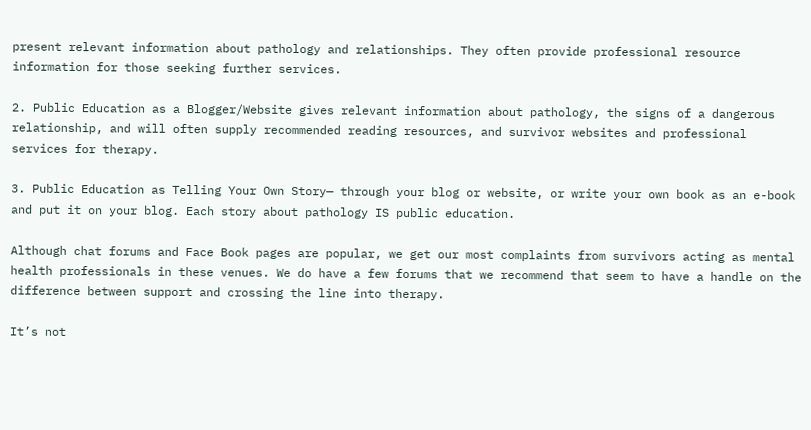present relevant information about pathology and relationships. They often provide professional resource information for those seeking further services.

2. Public Education as a Blogger/Website gives relevant information about pathology, the signs of a dangerous relationship, and will often supply recommended reading resources, and survivor websites and professional services for therapy.

3. Public Education as Telling Your Own Story— through your blog or website, or write your own book as an e-book and put it on your blog. Each story about pathology IS public education.

Although chat forums and Face Book pages are popular, we get our most complaints from survivors acting as mental health professionals in these venues. We do have a few forums that we recommend that seem to have a handle on the difference between support and crossing the line into therapy.

It’s not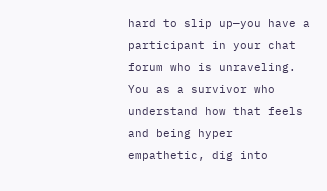hard to slip up—you have a participant in your chat forum who is unraveling. You as a survivor who understand how that feels and being hyper empathetic, dig into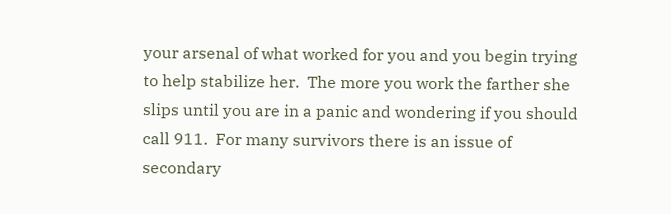your arsenal of what worked for you and you begin trying to help stabilize her.  The more you work the farther she slips until you are in a panic and wondering if you should call 911.  For many survivors there is an issue of secondary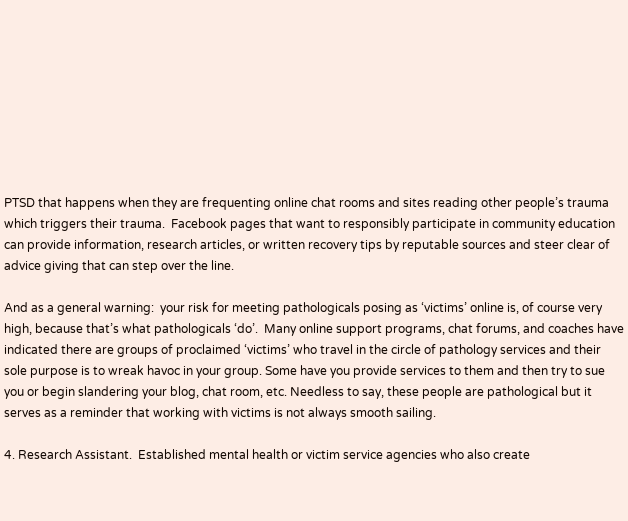PTSD that happens when they are frequenting online chat rooms and sites reading other people’s trauma which triggers their trauma.  Facebook pages that want to responsibly participate in community education can provide information, research articles, or written recovery tips by reputable sources and steer clear of advice giving that can step over the line.

And as a general warning:  your risk for meeting pathologicals posing as ‘victims’ online is, of course very high, because that’s what pathologicals ‘do’.  Many online support programs, chat forums, and coaches have indicated there are groups of proclaimed ‘victims’ who travel in the circle of pathology services and their sole purpose is to wreak havoc in your group. Some have you provide services to them and then try to sue you or begin slandering your blog, chat room, etc. Needless to say, these people are pathological but it serves as a reminder that working with victims is not always smooth sailing.

4. Research Assistant.  Established mental health or victim service agencies who also create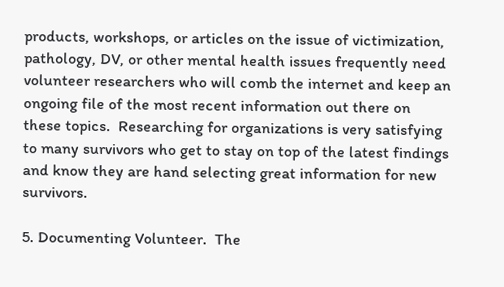products, workshops, or articles on the issue of victimization, pathology, DV, or other mental health issues frequently need volunteer researchers who will comb the internet and keep an ongoing file of the most recent information out there on these topics.  Researching for organizations is very satisfying to many survivors who get to stay on top of the latest findings and know they are hand selecting great information for new survivors.

5. Documenting Volunteer.  The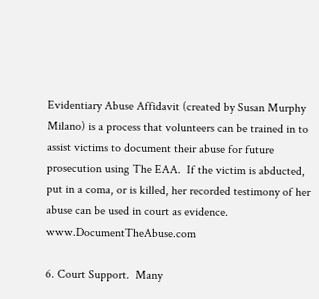Evidentiary Abuse Affidavit (created by Susan Murphy Milano) is a process that volunteers can be trained in to assist victims to document their abuse for future prosecution using The EAA.  If the victim is abducted, put in a coma, or is killed, her recorded testimony of her abuse can be used in court as evidence. www.DocumentTheAbuse.com

6. Court Support.  Many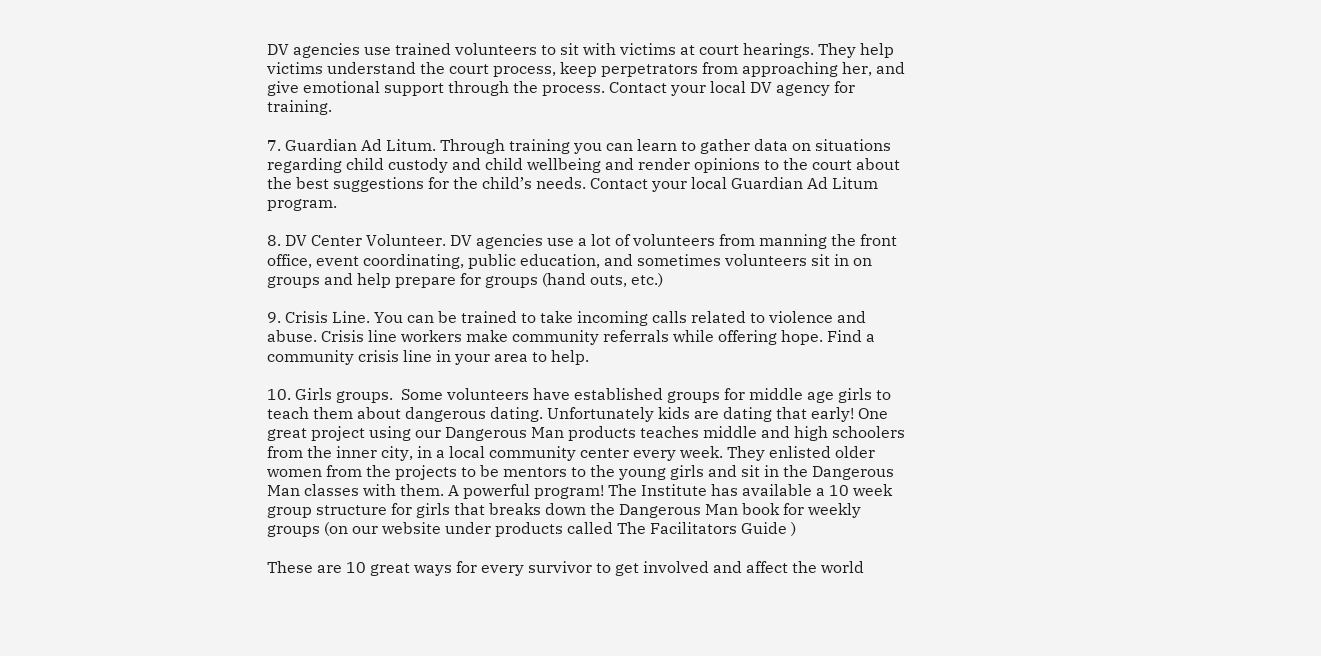DV agencies use trained volunteers to sit with victims at court hearings. They help victims understand the court process, keep perpetrators from approaching her, and give emotional support through the process. Contact your local DV agency for training.

7. Guardian Ad Litum. Through training you can learn to gather data on situations regarding child custody and child wellbeing and render opinions to the court about the best suggestions for the child’s needs. Contact your local Guardian Ad Litum program.

8. DV Center Volunteer. DV agencies use a lot of volunteers from manning the front office, event coordinating, public education, and sometimes volunteers sit in on groups and help prepare for groups (hand outs, etc.)

9. Crisis Line. You can be trained to take incoming calls related to violence and abuse. Crisis line workers make community referrals while offering hope. Find a community crisis line in your area to help.

10. Girls groups.  Some volunteers have established groups for middle age girls to teach them about dangerous dating. Unfortunately kids are dating that early! One great project using our Dangerous Man products teaches middle and high schoolers from the inner city, in a local community center every week. They enlisted older women from the projects to be mentors to the young girls and sit in the Dangerous Man classes with them. A powerful program! The Institute has available a 10 week group structure for girls that breaks down the Dangerous Man book for weekly groups (on our website under products called The Facilitators Guide )

These are 10 great ways for every survivor to get involved and affect the world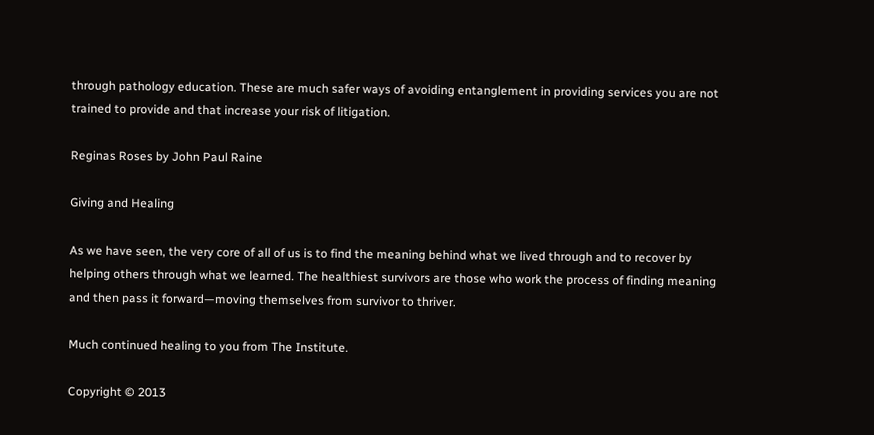through pathology education. These are much safer ways of avoiding entanglement in providing services you are not trained to provide and that increase your risk of litigation.

Reginas Roses by John Paul Raine

Giving and Healing

As we have seen, the very core of all of us is to find the meaning behind what we lived through and to recover by helping others through what we learned. The healthiest survivors are those who work the process of finding meaning and then pass it forward—moving themselves from survivor to thriver.

Much continued healing to you from The Institute.

Copyright © 2013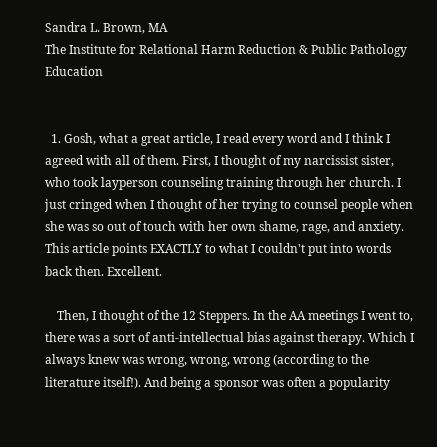Sandra L. Brown, MA
The Institute for Relational Harm Reduction & Public Pathology Education


  1. Gosh, what a great article, I read every word and I think I agreed with all of them. First, I thought of my narcissist sister, who took layperson counseling training through her church. I just cringed when I thought of her trying to counsel people when she was so out of touch with her own shame, rage, and anxiety. This article points EXACTLY to what I couldn't put into words back then. Excellent.

    Then, I thought of the 12 Steppers. In the AA meetings I went to, there was a sort of anti-intellectual bias against therapy. Which I always knew was wrong, wrong, wrong (according to the literature itself!). And being a sponsor was often a popularity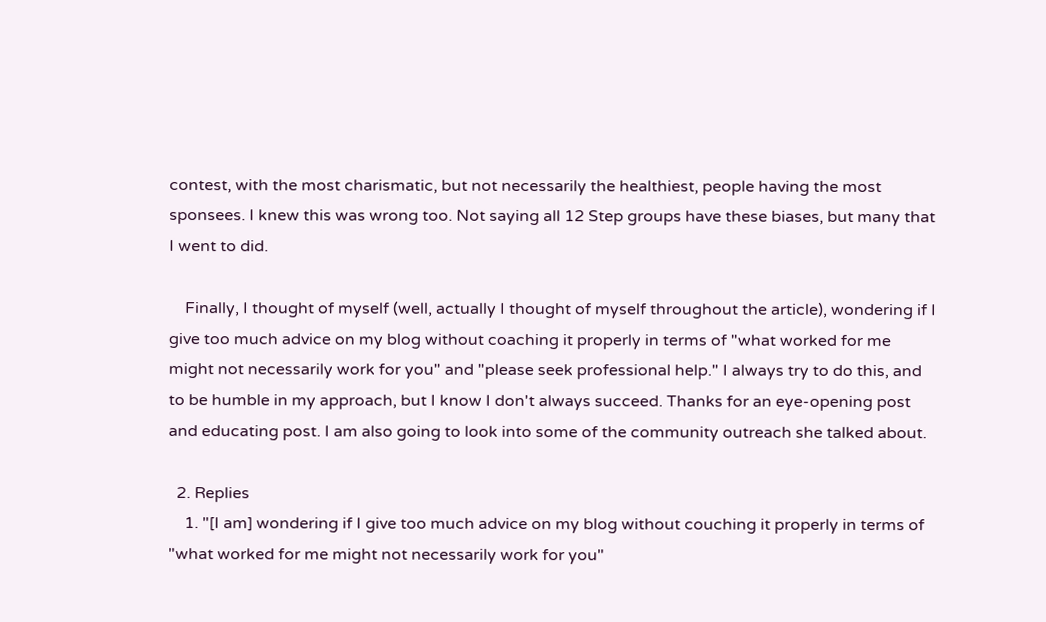contest, with the most charismatic, but not necessarily the healthiest, people having the most sponsees. I knew this was wrong too. Not saying all 12 Step groups have these biases, but many that I went to did.

    Finally, I thought of myself (well, actually I thought of myself throughout the article), wondering if I give too much advice on my blog without coaching it properly in terms of "what worked for me might not necessarily work for you" and "please seek professional help." I always try to do this, and to be humble in my approach, but I know I don't always succeed. Thanks for an eye-opening post and educating post. I am also going to look into some of the community outreach she talked about.

  2. Replies
    1. "[I am] wondering if I give too much advice on my blog without couching it properly in terms of "what worked for me might not necessarily work for you"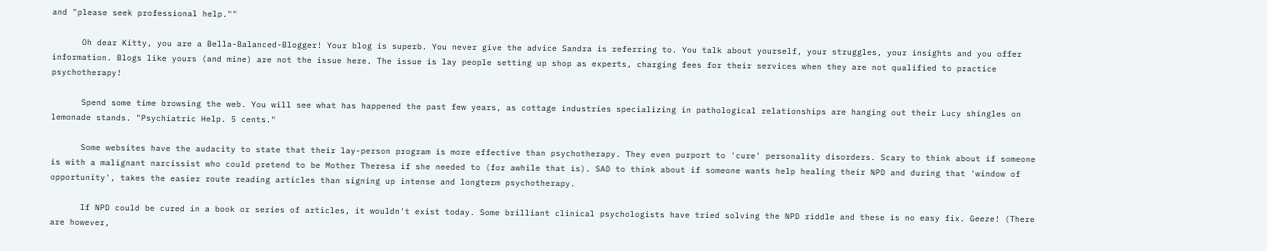and "please seek professional help.""

      Oh dear Kitty, you are a Bella-Balanced-Blogger! Your blog is superb. You never give the advice Sandra is referring to. You talk about yourself, your struggles, your insights and you offer information. Blogs like yours (and mine) are not the issue here. The issue is lay people setting up shop as experts, charging fees for their services when they are not qualified to practice psychotherapy!

      Spend some time browsing the web. You will see what has happened the past few years, as cottage industries specializing in pathological relationships are hanging out their Lucy shingles on lemonade stands. "Psychiatric Help. 5 cents."

      Some websites have the audacity to state that their lay-person program is more effective than psychotherapy. They even purport to 'cure' personality disorders. Scary to think about if someone is with a malignant narcissist who could pretend to be Mother Theresa if she needed to (for awhile that is). SAD to think about if someone wants help healing their NPD and during that 'window of opportunity', takes the easier route reading articles than signing up intense and longterm psychotherapy.

      If NPD could be cured in a book or series of articles, it wouldn't exist today. Some brilliant clinical psychologists have tried solving the NPD riddle and these is no easy fix. Geeze! (There are however,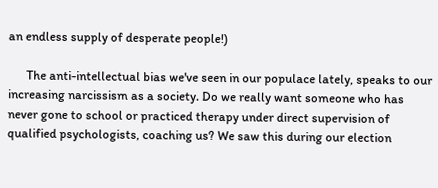an endless supply of desperate people!)

      The anti-intellectual bias we've seen in our populace lately, speaks to our increasing narcissism as a society. Do we really want someone who has never gone to school or practiced therapy under direct supervision of qualified psychologists, coaching us? We saw this during our election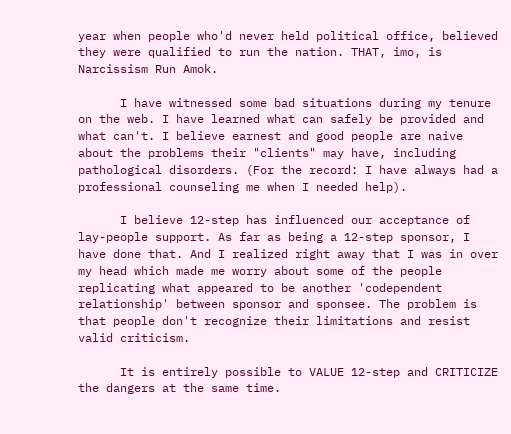year when people who'd never held political office, believed they were qualified to run the nation. THAT, imo, is Narcissism Run Amok.

      I have witnessed some bad situations during my tenure on the web. I have learned what can safely be provided and what can't. I believe earnest and good people are naive about the problems their "clients" may have, including pathological disorders. (For the record: I have always had a professional counseling me when I needed help).

      I believe 12-step has influenced our acceptance of lay-people support. As far as being a 12-step sponsor, I have done that. And I realized right away that I was in over my head which made me worry about some of the people replicating what appeared to be another 'codependent relationship' between sponsor and sponsee. The problem is that people don't recognize their limitations and resist valid criticism.

      It is entirely possible to VALUE 12-step and CRITICIZE the dangers at the same time.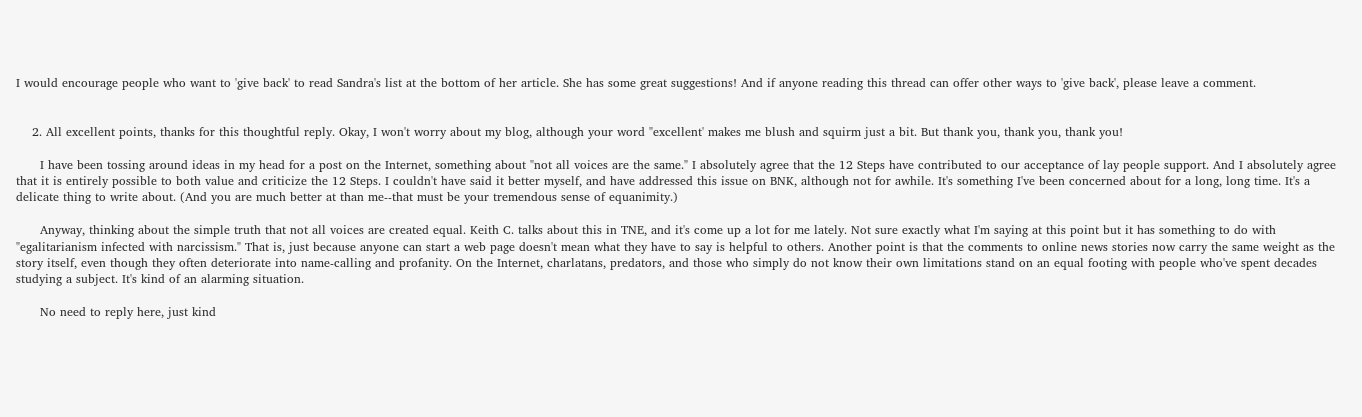I would encourage people who want to 'give back' to read Sandra's list at the bottom of her article. She has some great suggestions! And if anyone reading this thread can offer other ways to 'give back', please leave a comment.


    2. All excellent points, thanks for this thoughtful reply. Okay, I won't worry about my blog, although your word "excellent' makes me blush and squirm just a bit. But thank you, thank you, thank you!

      I have been tossing around ideas in my head for a post on the Internet, something about "not all voices are the same." I absolutely agree that the 12 Steps have contributed to our acceptance of lay people support. And I absolutely agree that it is entirely possible to both value and criticize the 12 Steps. I couldn't have said it better myself, and have addressed this issue on BNK, although not for awhile. It's something I've been concerned about for a long, long time. It's a delicate thing to write about. (And you are much better at than me--that must be your tremendous sense of equanimity.)

      Anyway, thinking about the simple truth that not all voices are created equal. Keith C. talks about this in TNE, and it's come up a lot for me lately. Not sure exactly what I'm saying at this point but it has something to do with "egalitarianism infected with narcissism." That is, just because anyone can start a web page doesn't mean what they have to say is helpful to others. Another point is that the comments to online news stories now carry the same weight as the story itself, even though they often deteriorate into name-calling and profanity. On the Internet, charlatans, predators, and those who simply do not know their own limitations stand on an equal footing with people who've spent decades studying a subject. It's kind of an alarming situation.

      No need to reply here, just kind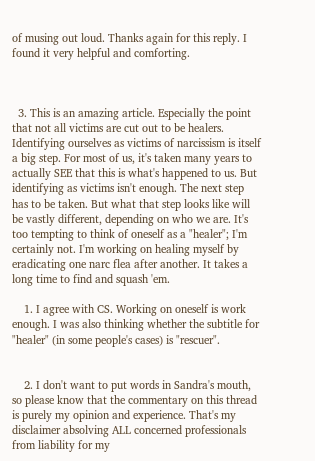of musing out loud. Thanks again for this reply. I found it very helpful and comforting.



  3. This is an amazing article. Especially the point that not all victims are cut out to be healers. Identifying ourselves as victims of narcissism is itself a big step. For most of us, it's taken many years to actually SEE that this is what's happened to us. But identifying as victims isn't enough. The next step has to be taken. But what that step looks like will be vastly different, depending on who we are. It's too tempting to think of oneself as a "healer"; I'm certainly not. I'm working on healing myself by eradicating one narc flea after another. It takes a long time to find and squash 'em.

    1. I agree with CS. Working on oneself is work enough. I was also thinking whether the subtitle for "healer" (in some people's cases) is "rescuer".


    2. I don't want to put words in Sandra's mouth, so please know that the commentary on this thread is purely my opinion and experience. That's my disclaimer absolving ALL concerned professionals from liability for my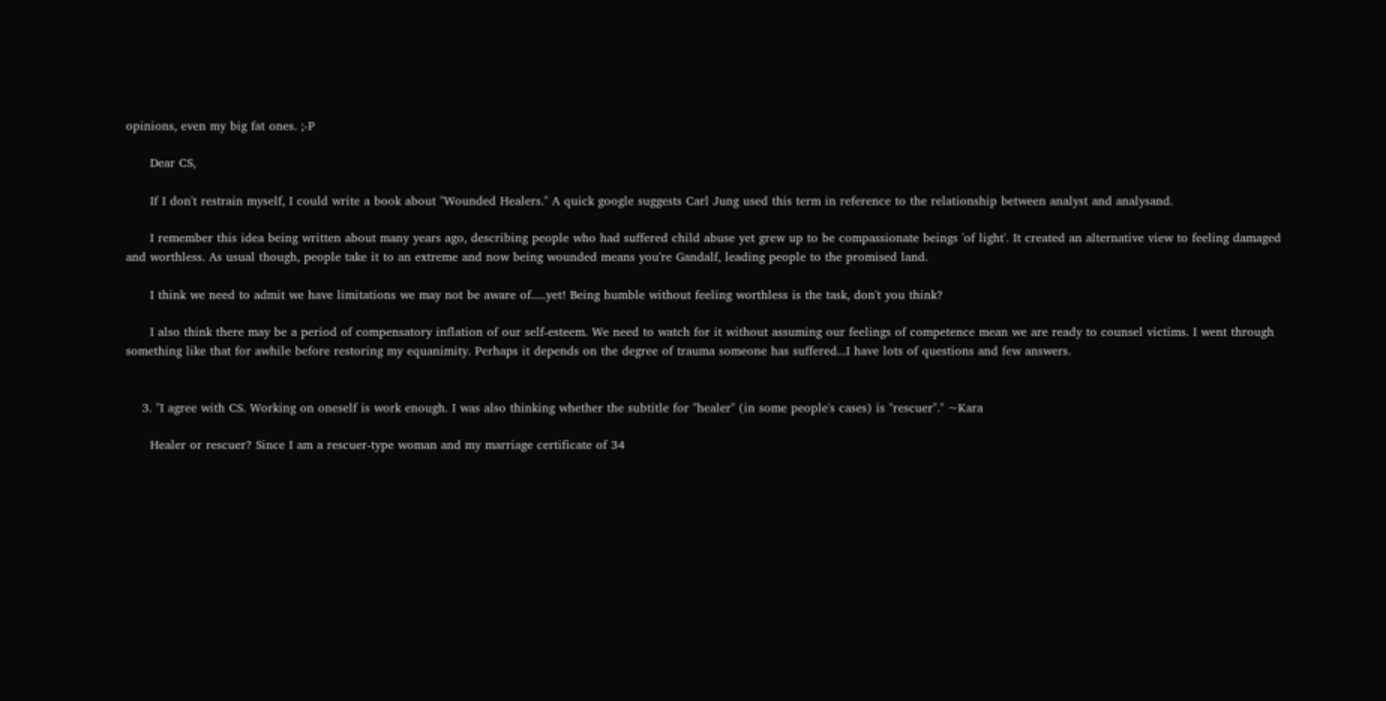opinions, even my big fat ones. ;-P

      Dear CS,

      If I don't restrain myself, I could write a book about "Wounded Healers." A quick google suggests Carl Jung used this term in reference to the relationship between analyst and analysand.

      I remember this idea being written about many years ago, describing people who had suffered child abuse yet grew up to be compassionate beings 'of light'. It created an alternative view to feeling damaged and worthless. As usual though, people take it to an extreme and now being wounded means you're Gandalf, leading people to the promised land.

      I think we need to admit we have limitations we may not be aware of.....yet! Being humble without feeling worthless is the task, don't you think?

      I also think there may be a period of compensatory inflation of our self-esteem. We need to watch for it without assuming our feelings of competence mean we are ready to counsel victims. I went through something like that for awhile before restoring my equanimity. Perhaps it depends on the degree of trauma someone has suffered...I have lots of questions and few answers.


    3. "I agree with CS. Working on oneself is work enough. I was also thinking whether the subtitle for "healer" (in some people's cases) is "rescuer"." ~Kara

      Healer or rescuer? Since I am a rescuer-type woman and my marriage certificate of 34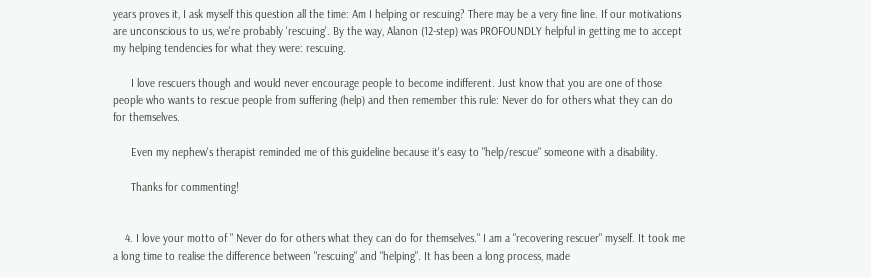years proves it, I ask myself this question all the time: Am I helping or rescuing? There may be a very fine line. If our motivations are unconscious to us, we're probably 'rescuing'. By the way, Alanon (12-step) was PROFOUNDLY helpful in getting me to accept my helping tendencies for what they were: rescuing.

      I love rescuers though and would never encourage people to become indifferent. Just know that you are one of those people who wants to rescue people from suffering (help) and then remember this rule: Never do for others what they can do for themselves.

      Even my nephew's therapist reminded me of this guideline because it's easy to "help/rescue" someone with a disability.

      Thanks for commenting!


    4. I love your motto of " Never do for others what they can do for themselves." I am a "recovering rescuer" myself. It took me a long time to realise the difference between "rescuing" and "helping". It has been a long process, made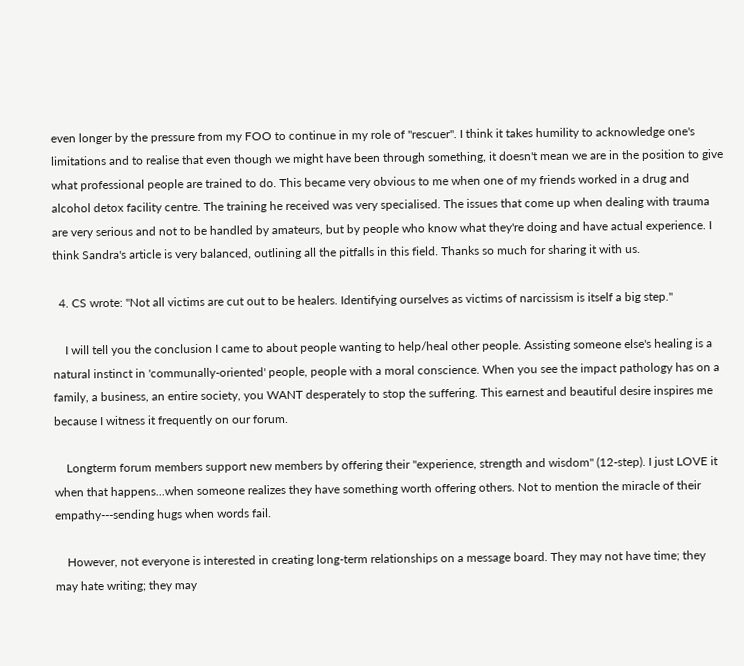even longer by the pressure from my FOO to continue in my role of "rescuer". I think it takes humility to acknowledge one's limitations and to realise that even though we might have been through something, it doesn't mean we are in the position to give what professional people are trained to do. This became very obvious to me when one of my friends worked in a drug and alcohol detox facility centre. The training he received was very specialised. The issues that come up when dealing with trauma are very serious and not to be handled by amateurs, but by people who know what they're doing and have actual experience. I think Sandra's article is very balanced, outlining all the pitfalls in this field. Thanks so much for sharing it with us.

  4. CS wrote: "Not all victims are cut out to be healers. Identifying ourselves as victims of narcissism is itself a big step."

    I will tell you the conclusion I came to about people wanting to help/heal other people. Assisting someone else's healing is a natural instinct in 'communally-oriented' people, people with a moral conscience. When you see the impact pathology has on a family, a business, an entire society, you WANT desperately to stop the suffering. This earnest and beautiful desire inspires me because I witness it frequently on our forum.

    Longterm forum members support new members by offering their "experience, strength and wisdom" (12-step). I just LOVE it when that happens...when someone realizes they have something worth offering others. Not to mention the miracle of their empathy---sending hugs when words fail.

    However, not everyone is interested in creating long-term relationships on a message board. They may not have time; they may hate writing; they may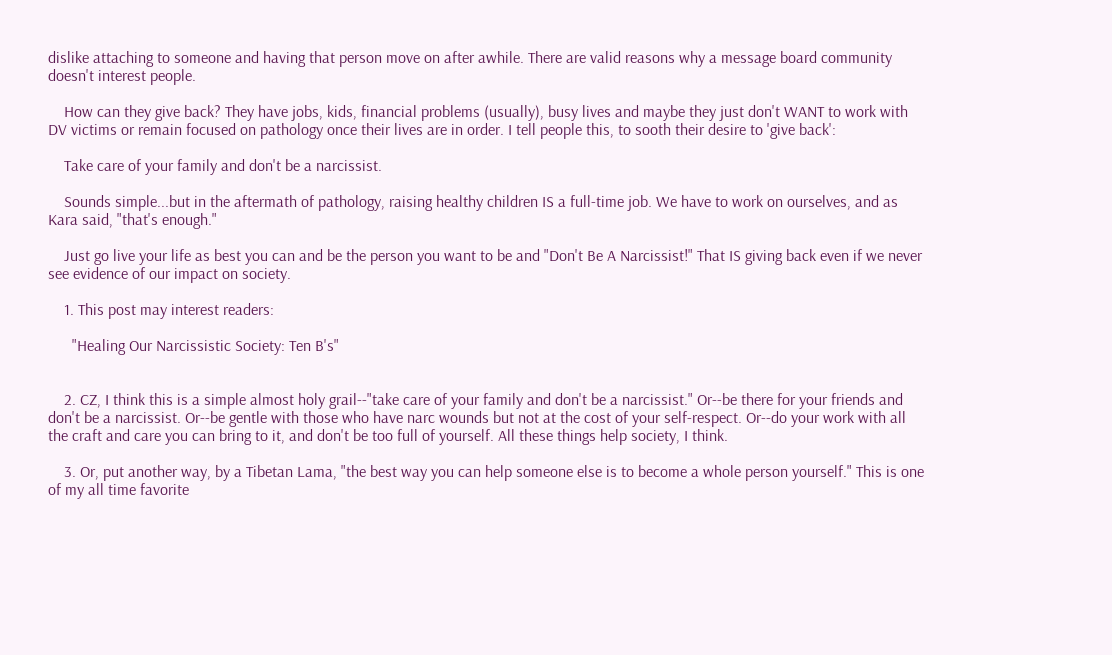dislike attaching to someone and having that person move on after awhile. There are valid reasons why a message board community doesn't interest people.

    How can they give back? They have jobs, kids, financial problems (usually), busy lives and maybe they just don't WANT to work with DV victims or remain focused on pathology once their lives are in order. I tell people this, to sooth their desire to 'give back':

    Take care of your family and don't be a narcissist.

    Sounds simple...but in the aftermath of pathology, raising healthy children IS a full-time job. We have to work on ourselves, and as Kara said, "that's enough."

    Just go live your life as best you can and be the person you want to be and "Don't Be A Narcissist!" That IS giving back even if we never see evidence of our impact on society.

    1. This post may interest readers:

      "Healing Our Narcissistic Society: Ten B's"


    2. CZ, I think this is a simple almost holy grail--"take care of your family and don't be a narcissist." Or--be there for your friends and don't be a narcissist. Or--be gentle with those who have narc wounds but not at the cost of your self-respect. Or--do your work with all the craft and care you can bring to it, and don't be too full of yourself. All these things help society, I think.

    3. Or, put another way, by a Tibetan Lama, "the best way you can help someone else is to become a whole person yourself." This is one of my all time favorite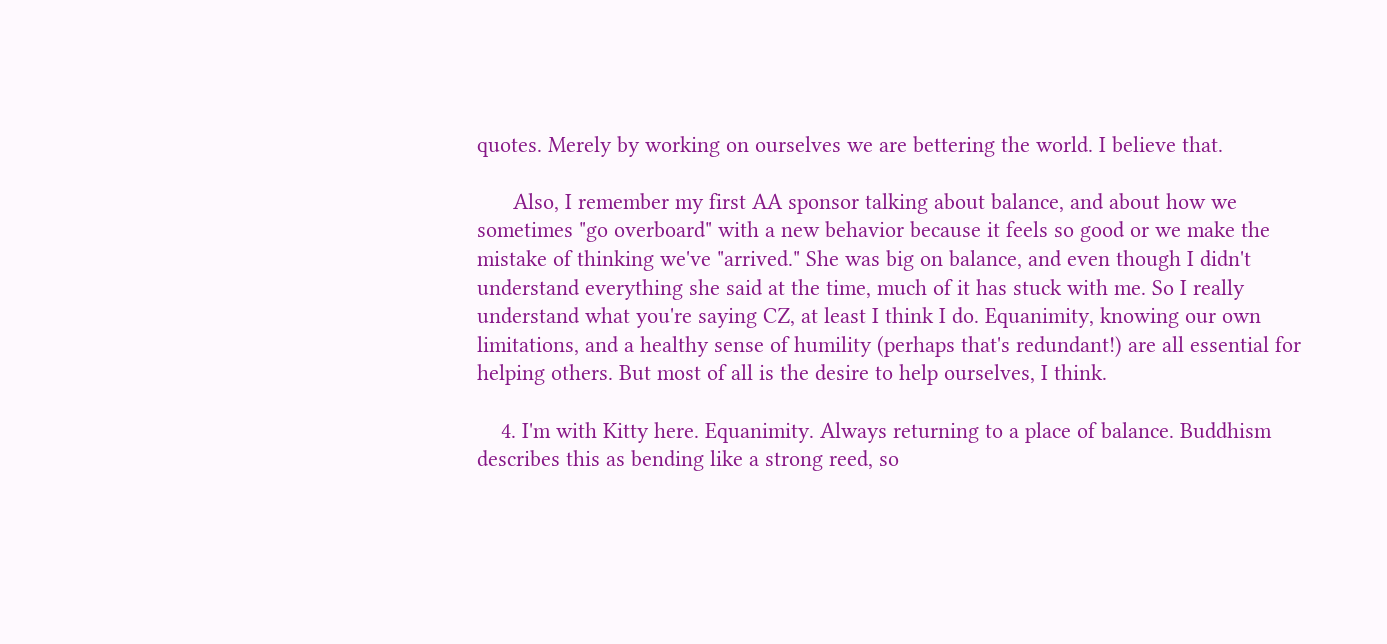quotes. Merely by working on ourselves we are bettering the world. I believe that.

      Also, I remember my first AA sponsor talking about balance, and about how we sometimes "go overboard" with a new behavior because it feels so good or we make the mistake of thinking we've "arrived." She was big on balance, and even though I didn't understand everything she said at the time, much of it has stuck with me. So I really understand what you're saying CZ, at least I think I do. Equanimity, knowing our own limitations, and a healthy sense of humility (perhaps that's redundant!) are all essential for helping others. But most of all is the desire to help ourselves, I think.

    4. I'm with Kitty here. Equanimity. Always returning to a place of balance. Buddhism describes this as bending like a strong reed, so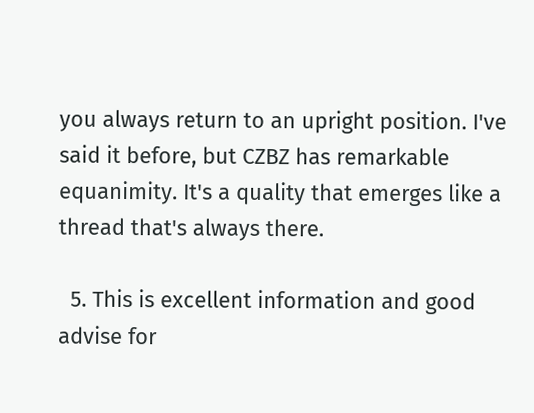you always return to an upright position. I've said it before, but CZBZ has remarkable equanimity. It's a quality that emerges like a thread that's always there.

  5. This is excellent information and good advise for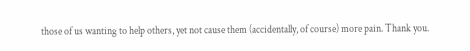those of us wanting to help others, yet not cause them (accidentally, of course) more pain. Thank you.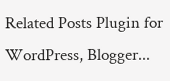Related Posts Plugin for WordPress, Blogger...